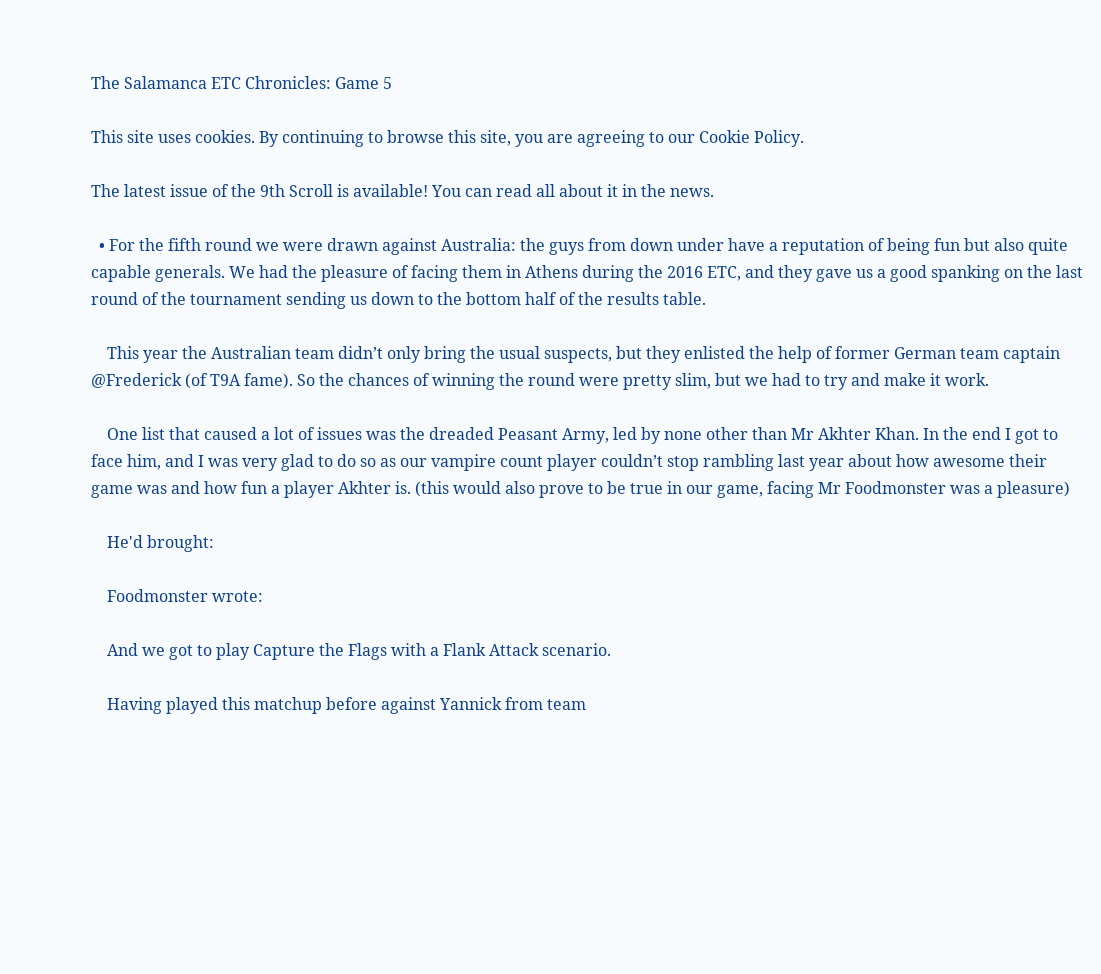The Salamanca ETC Chronicles: Game 5

This site uses cookies. By continuing to browse this site, you are agreeing to our Cookie Policy.

The latest issue of the 9th Scroll is available! You can read all about it in the news.

  • For the fifth round we were drawn against Australia: the guys from down under have a reputation of being fun but also quite capable generals. We had the pleasure of facing them in Athens during the 2016 ETC, and they gave us a good spanking on the last round of the tournament sending us down to the bottom half of the results table.

    This year the Australian team didn’t only bring the usual suspects, but they enlisted the help of former German team captain @Frederick (of T9A fame). So the chances of winning the round were pretty slim, but we had to try and make it work.

    One list that caused a lot of issues was the dreaded Peasant Army, led by none other than Mr Akhter Khan. In the end I got to face him, and I was very glad to do so as our vampire count player couldn’t stop rambling last year about how awesome their game was and how fun a player Akhter is. (this would also prove to be true in our game, facing Mr Foodmonster was a pleasure)

    He'd brought:

    Foodmonster wrote:

    And we got to play Capture the Flags with a Flank Attack scenario.

    Having played this matchup before against Yannick from team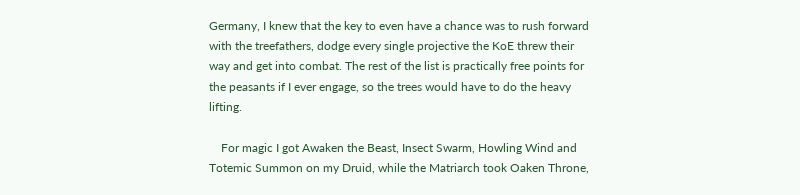Germany, I knew that the key to even have a chance was to rush forward with the treefathers, dodge every single projective the KoE threw their way and get into combat. The rest of the list is practically free points for the peasants if I ever engage, so the trees would have to do the heavy lifting.

    For magic I got Awaken the Beast, Insect Swarm, Howling Wind and Totemic Summon on my Druid, while the Matriarch took Oaken Throne,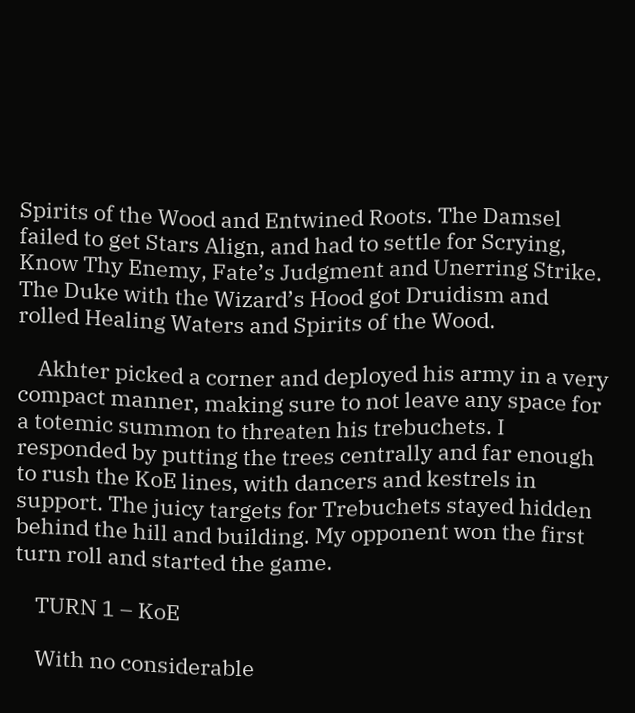Spirits of the Wood and Entwined Roots. The Damsel failed to get Stars Align, and had to settle for Scrying, Know Thy Enemy, Fate’s Judgment and Unerring Strike. The Duke with the Wizard’s Hood got Druidism and rolled Healing Waters and Spirits of the Wood.

    Akhter picked a corner and deployed his army in a very compact manner, making sure to not leave any space for a totemic summon to threaten his trebuchets. I responded by putting the trees centrally and far enough to rush the KoE lines, with dancers and kestrels in support. The juicy targets for Trebuchets stayed hidden behind the hill and building. My opponent won the first turn roll and started the game.

    TURN 1 – KoE

    With no considerable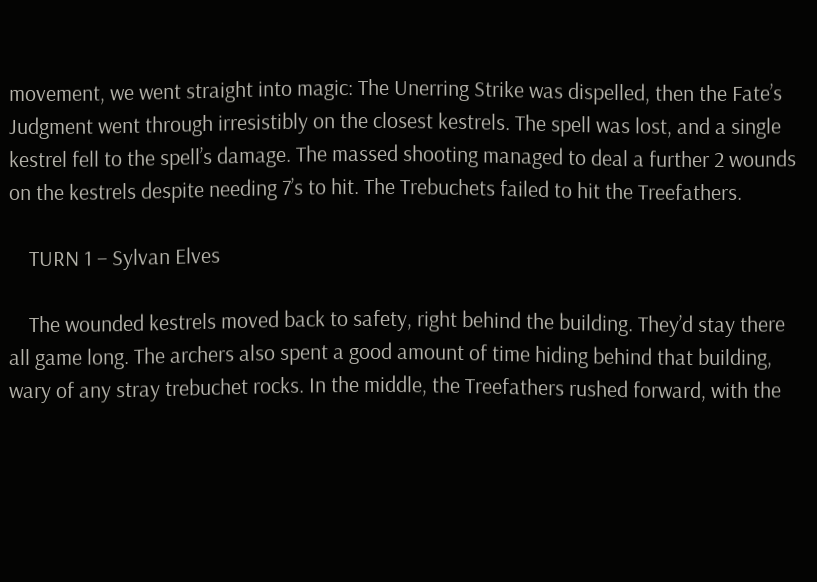movement, we went straight into magic: The Unerring Strike was dispelled, then the Fate’s Judgment went through irresistibly on the closest kestrels. The spell was lost, and a single kestrel fell to the spell’s damage. The massed shooting managed to deal a further 2 wounds on the kestrels despite needing 7’s to hit. The Trebuchets failed to hit the Treefathers.

    TURN 1 – Sylvan Elves

    The wounded kestrels moved back to safety, right behind the building. They’d stay there all game long. The archers also spent a good amount of time hiding behind that building, wary of any stray trebuchet rocks. In the middle, the Treefathers rushed forward, with the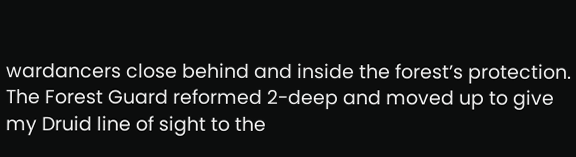wardancers close behind and inside the forest’s protection. The Forest Guard reformed 2-deep and moved up to give my Druid line of sight to the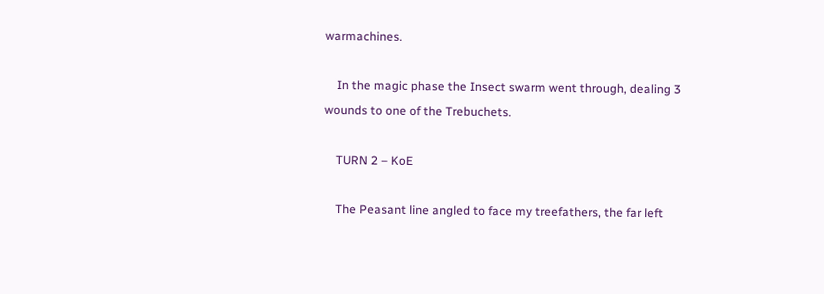warmachines.

    In the magic phase the Insect swarm went through, dealing 3 wounds to one of the Trebuchets.

    TURN 2 – KoE

    The Peasant line angled to face my treefathers, the far left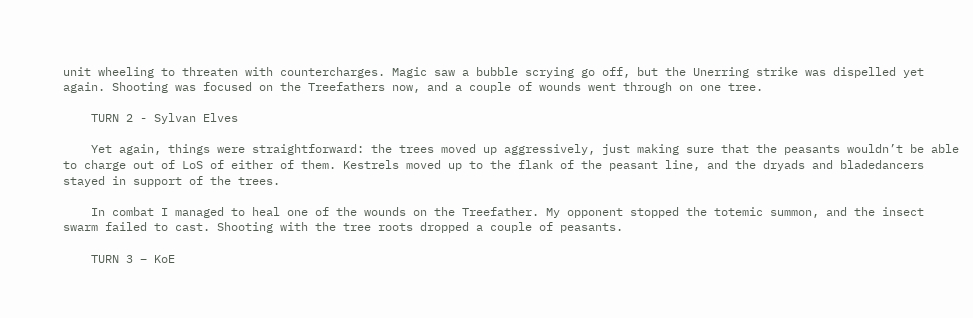unit wheeling to threaten with countercharges. Magic saw a bubble scrying go off, but the Unerring strike was dispelled yet again. Shooting was focused on the Treefathers now, and a couple of wounds went through on one tree.

    TURN 2 - Sylvan Elves

    Yet again, things were straightforward: the trees moved up aggressively, just making sure that the peasants wouldn’t be able to charge out of LoS of either of them. Kestrels moved up to the flank of the peasant line, and the dryads and bladedancers stayed in support of the trees.

    In combat I managed to heal one of the wounds on the Treefather. My opponent stopped the totemic summon, and the insect swarm failed to cast. Shooting with the tree roots dropped a couple of peasants.

    TURN 3 – KoE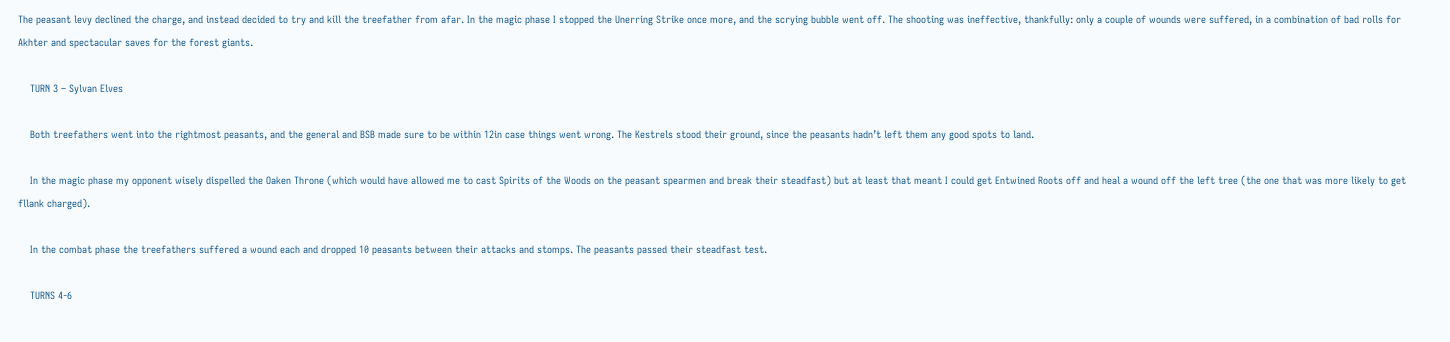The peasant levy declined the charge, and instead decided to try and kill the treefather from afar. In the magic phase I stopped the Unerring Strike once more, and the scrying bubble went off. The shooting was ineffective, thankfully: only a couple of wounds were suffered, in a combination of bad rolls for Akhter and spectacular saves for the forest giants.

    TURN 3 – Sylvan Elves

    Both treefathers went into the rightmost peasants, and the general and BSB made sure to be within 12in case things went wrong. The Kestrels stood their ground, since the peasants hadn’t left them any good spots to land.

    In the magic phase my opponent wisely dispelled the Oaken Throne (which would have allowed me to cast Spirits of the Woods on the peasant spearmen and break their steadfast) but at least that meant I could get Entwined Roots off and heal a wound off the left tree (the one that was more likely to get fllank charged).

    In the combat phase the treefathers suffered a wound each and dropped 10 peasants between their attacks and stomps. The peasants passed their steadfast test.

    TURNS 4-6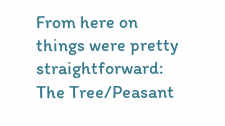From here on things were pretty straightforward: The Tree/Peasant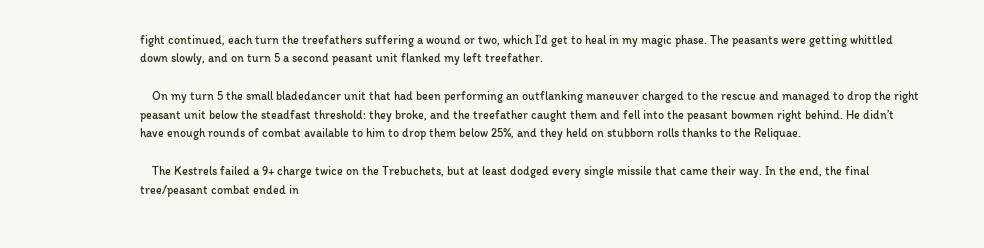fight continued, each turn the treefathers suffering a wound or two, which I’d get to heal in my magic phase. The peasants were getting whittled down slowly, and on turn 5 a second peasant unit flanked my left treefather.

    On my turn 5 the small bladedancer unit that had been performing an outflanking maneuver charged to the rescue and managed to drop the right peasant unit below the steadfast threshold: they broke, and the treefather caught them and fell into the peasant bowmen right behind. He didn’t have enough rounds of combat available to him to drop them below 25%, and they held on stubborn rolls thanks to the Reliquae.

    The Kestrels failed a 9+ charge twice on the Trebuchets, but at least dodged every single missile that came their way. In the end, the final tree/peasant combat ended in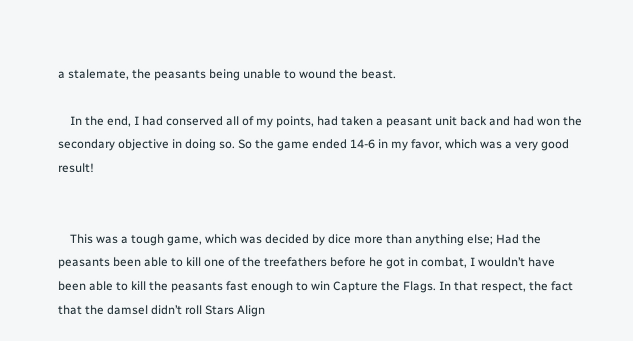a stalemate, the peasants being unable to wound the beast.

    In the end, I had conserved all of my points, had taken a peasant unit back and had won the secondary objective in doing so. So the game ended 14-6 in my favor, which was a very good result!


    This was a tough game, which was decided by dice more than anything else; Had the peasants been able to kill one of the treefathers before he got in combat, I wouldn’t have been able to kill the peasants fast enough to win Capture the Flags. In that respect, the fact that the damsel didn’t roll Stars Align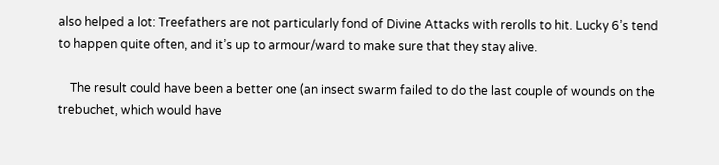also helped a lot: Treefathers are not particularly fond of Divine Attacks with rerolls to hit. Lucky 6’s tend to happen quite often, and it’s up to armour/ward to make sure that they stay alive.

    The result could have been a better one (an insect swarm failed to do the last couple of wounds on the trebuchet, which would have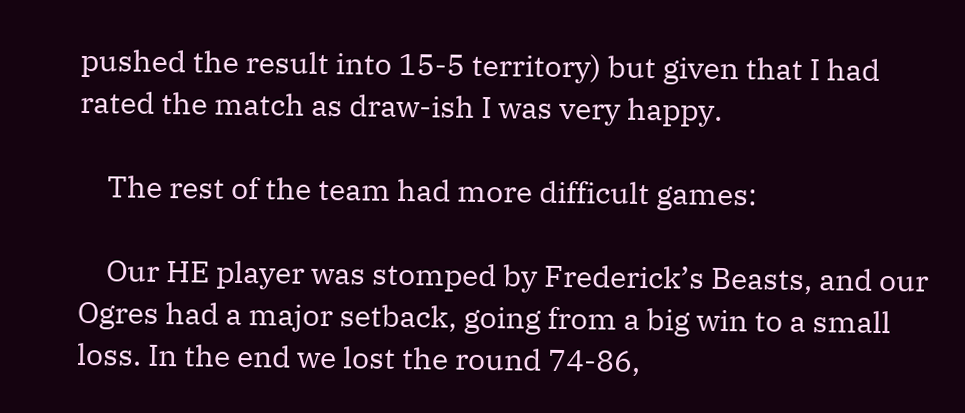pushed the result into 15-5 territory) but given that I had rated the match as draw-ish I was very happy.

    The rest of the team had more difficult games:

    Our HE player was stomped by Frederick’s Beasts, and our Ogres had a major setback, going from a big win to a small loss. In the end we lost the round 74-86,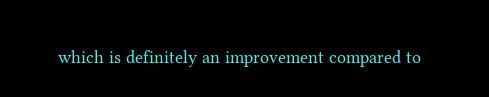which is definitely an improvement compared to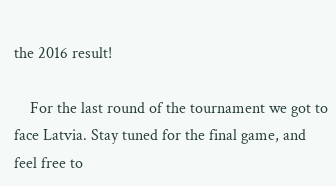the 2016 result!

    For the last round of the tournament we got to face Latvia. Stay tuned for the final game, and feel free to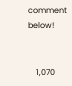comment below!


    1,070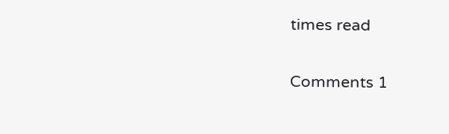times read

Comments 1